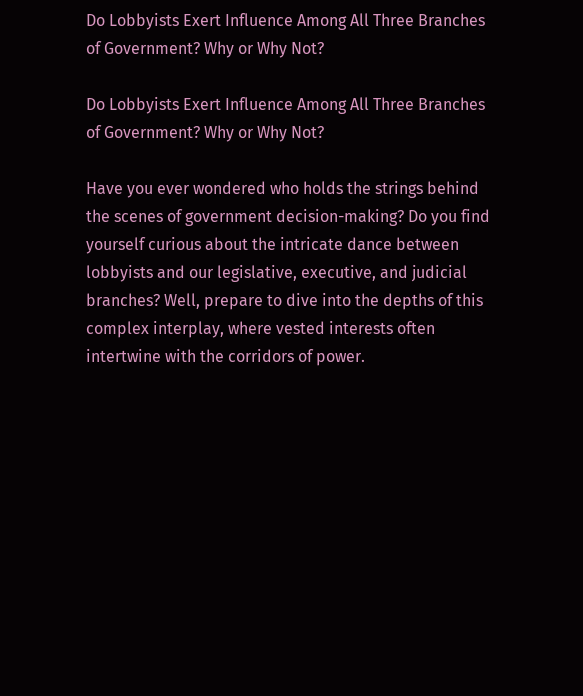Do Lobbyists Exert Influence Among All Three Branches of Government? Why or Why Not?

Do Lobbyists Exert Influence Among All Three Branches of Government? Why or Why Not?

Have you ever wondered who holds the strings behind the scenes of government decision-making? Do you find yourself curious about the intricate dance between lobbyists and our legislative, executive, and judicial branches? Well, prepare to dive into the depths of this complex interplay, where vested interests often intertwine with the corridors of power.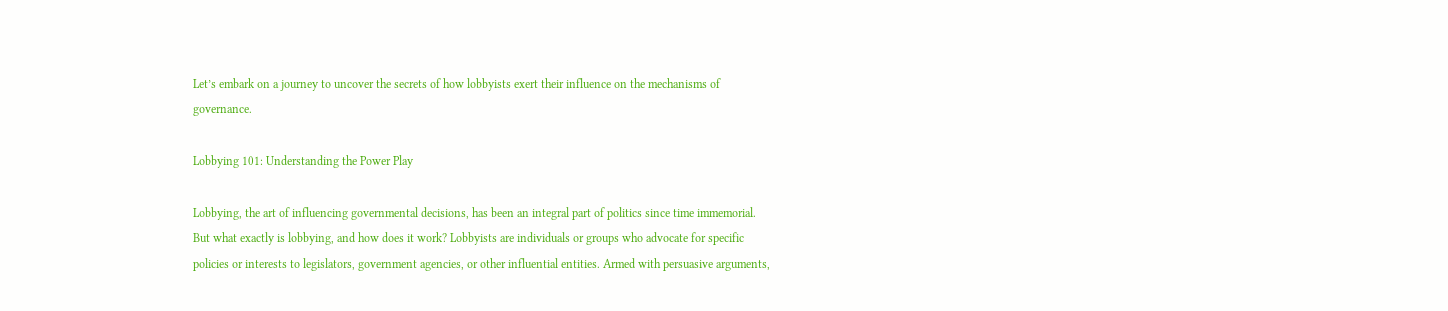Let’s embark on a journey to uncover the secrets of how lobbyists exert their influence on the mechanisms of governance.

Lobbying 101: Understanding the Power Play

Lobbying, the art of influencing governmental decisions, has been an integral part of politics since time immemorial. But what exactly is lobbying, and how does it work? Lobbyists are individuals or groups who advocate for specific policies or interests to legislators, government agencies, or other influential entities. Armed with persuasive arguments,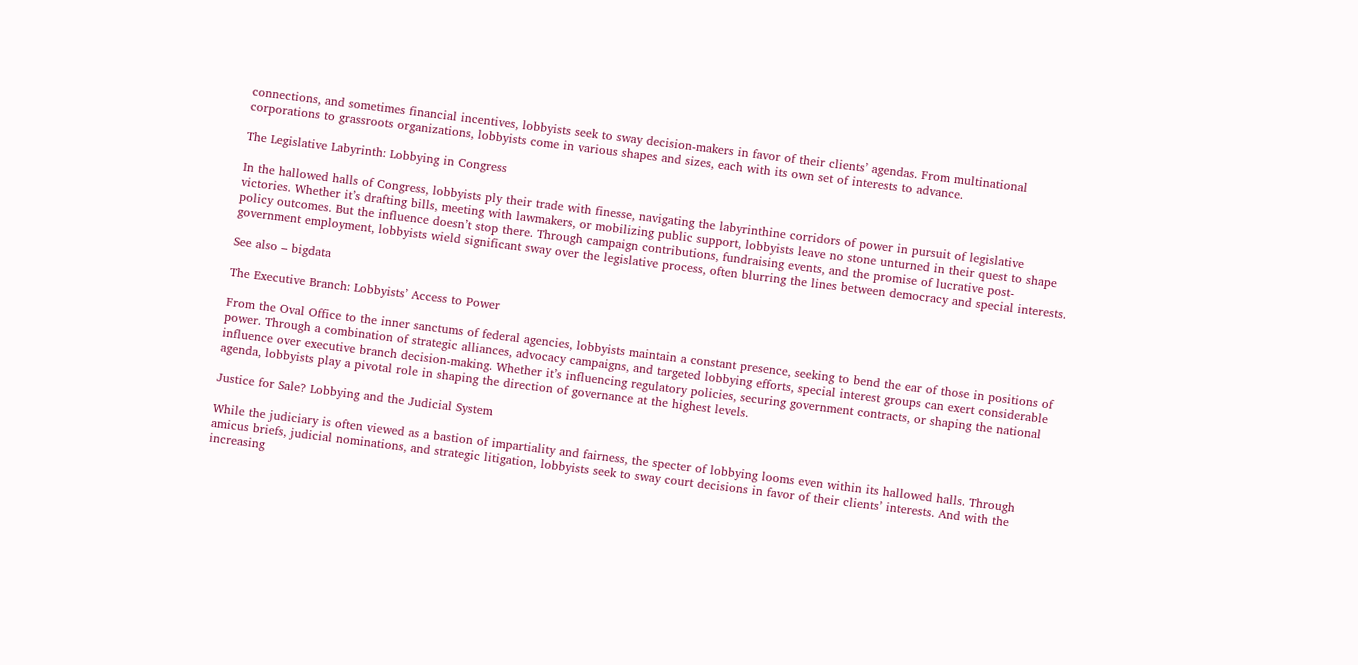connections, and sometimes financial incentives, lobbyists seek to sway decision-makers in favor of their clients’ agendas. From multinational corporations to grassroots organizations, lobbyists come in various shapes and sizes, each with its own set of interests to advance.

The Legislative Labyrinth: Lobbying in Congress

In the hallowed halls of Congress, lobbyists ply their trade with finesse, navigating the labyrinthine corridors of power in pursuit of legislative victories. Whether it’s drafting bills, meeting with lawmakers, or mobilizing public support, lobbyists leave no stone unturned in their quest to shape policy outcomes. But the influence doesn’t stop there. Through campaign contributions, fundraising events, and the promise of lucrative post-government employment, lobbyists wield significant sway over the legislative process, often blurring the lines between democracy and special interests.

See also – bigdata

The Executive Branch: Lobbyists’ Access to Power

From the Oval Office to the inner sanctums of federal agencies, lobbyists maintain a constant presence, seeking to bend the ear of those in positions of power. Through a combination of strategic alliances, advocacy campaigns, and targeted lobbying efforts, special interest groups can exert considerable influence over executive branch decision-making. Whether it’s influencing regulatory policies, securing government contracts, or shaping the national agenda, lobbyists play a pivotal role in shaping the direction of governance at the highest levels.

Justice for Sale? Lobbying and the Judicial System

While the judiciary is often viewed as a bastion of impartiality and fairness, the specter of lobbying looms even within its hallowed halls. Through amicus briefs, judicial nominations, and strategic litigation, lobbyists seek to sway court decisions in favor of their clients’ interests. And with the increasing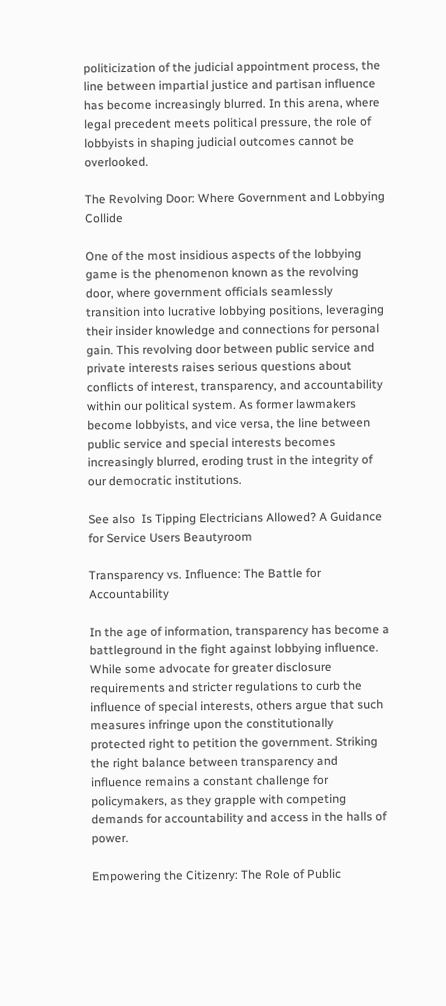politicization of the judicial appointment process, the line between impartial justice and partisan influence has become increasingly blurred. In this arena, where legal precedent meets political pressure, the role of lobbyists in shaping judicial outcomes cannot be overlooked.

The Revolving Door: Where Government and Lobbying Collide

One of the most insidious aspects of the lobbying game is the phenomenon known as the revolving door, where government officials seamlessly transition into lucrative lobbying positions, leveraging their insider knowledge and connections for personal gain. This revolving door between public service and private interests raises serious questions about conflicts of interest, transparency, and accountability within our political system. As former lawmakers become lobbyists, and vice versa, the line between public service and special interests becomes increasingly blurred, eroding trust in the integrity of our democratic institutions.

See also  Is Tipping Electricians Allowed? A Guidance for Service Users Beautyroom

Transparency vs. Influence: The Battle for Accountability

In the age of information, transparency has become a battleground in the fight against lobbying influence. While some advocate for greater disclosure requirements and stricter regulations to curb the influence of special interests, others argue that such measures infringe upon the constitutionally protected right to petition the government. Striking the right balance between transparency and influence remains a constant challenge for policymakers, as they grapple with competing demands for accountability and access in the halls of power.

Empowering the Citizenry: The Role of Public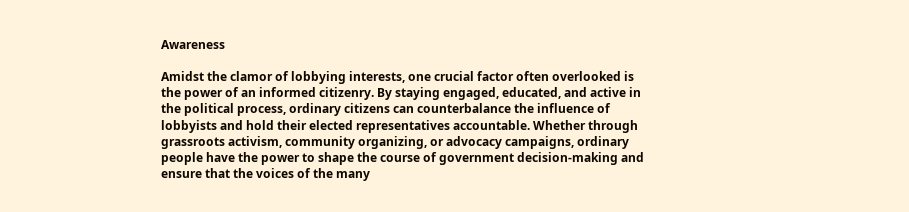Awareness

Amidst the clamor of lobbying interests, one crucial factor often overlooked is the power of an informed citizenry. By staying engaged, educated, and active in the political process, ordinary citizens can counterbalance the influence of lobbyists and hold their elected representatives accountable. Whether through grassroots activism, community organizing, or advocacy campaigns, ordinary people have the power to shape the course of government decision-making and ensure that the voices of the many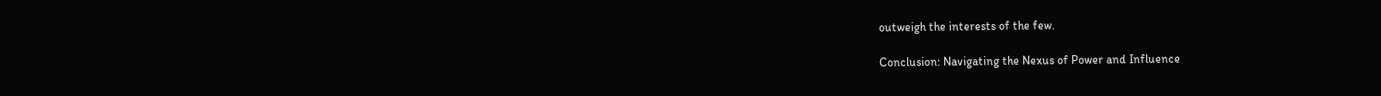outweigh the interests of the few.

Conclusion: Navigating the Nexus of Power and Influence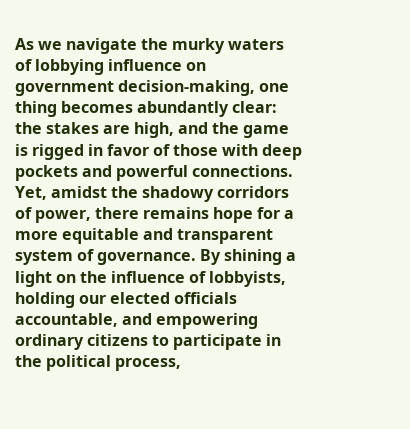As we navigate the murky waters of lobbying influence on government decision-making, one thing becomes abundantly clear: the stakes are high, and the game is rigged in favor of those with deep pockets and powerful connections. Yet, amidst the shadowy corridors of power, there remains hope for a more equitable and transparent system of governance. By shining a light on the influence of lobbyists, holding our elected officials accountable, and empowering ordinary citizens to participate in the political process,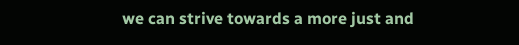we can strive towards a more just and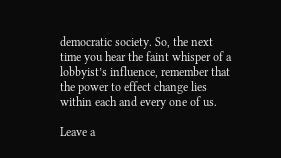democratic society. So, the next time you hear the faint whisper of a lobbyist’s influence, remember that the power to effect change lies within each and every one of us.

Leave a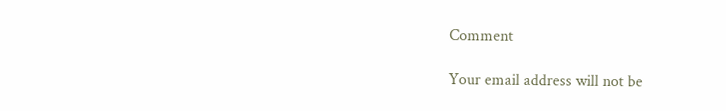Comment

Your email address will not be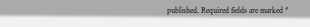published. Required fields are marked *